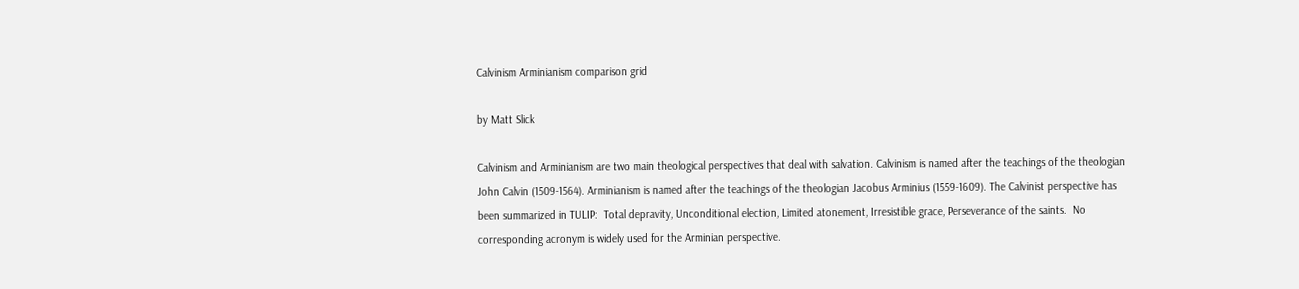Calvinism Arminianism comparison grid

by Matt Slick

Calvinism and Arminianism are two main theological perspectives that deal with salvation. Calvinism is named after the teachings of the theologian John Calvin (1509-1564). Arminianism is named after the teachings of the theologian Jacobus Arminius (1559-1609). The Calvinist perspective has been summarized in TULIP:  Total depravity, Unconditional election, Limited atonement, Irresistible grace, Perseverance of the saints.  No corresponding acronym is widely used for the Arminian perspective.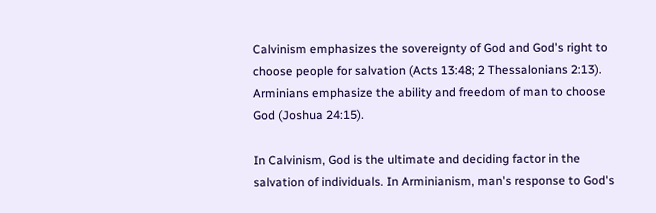Calvinism emphasizes the sovereignty of God and God's right to choose people for salvation (Acts 13:48; 2 Thessalonians 2:13). Arminians emphasize the ability and freedom of man to choose God (Joshua 24:15).

In Calvinism, God is the ultimate and deciding factor in the salvation of individuals. In Arminianism, man's response to God's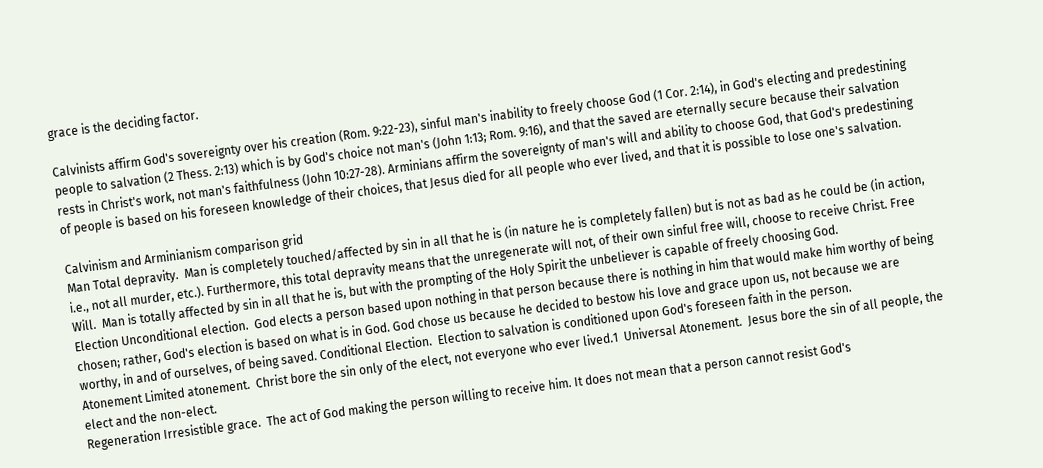grace is the deciding factor.

Calvinists affirm God's sovereignty over his creation (Rom. 9:22-23), sinful man's inability to freely choose God (1 Cor. 2:14), in God's electing and predestining people to salvation (2 Thess. 2:13) which is by God's choice not man's (John 1:13; Rom. 9:16), and that the saved are eternally secure because their salvation rests in Christ's work, not man's faithfulness (John 10:27-28). Arminians affirm the sovereignty of man's will and ability to choose God, that God's predestining of people is based on his foreseen knowledge of their choices, that Jesus died for all people who ever lived, and that it is possible to lose one's salvation.

Calvinism and Arminianism comparison grid
Man Total depravity.  Man is completely touched/affected by sin in all that he is (in nature he is completely fallen) but is not as bad as he could be (in action, i.e., not all murder, etc.). Furthermore, this total depravity means that the unregenerate will not, of their own sinful free will, choose to receive Christ. Free Will.  Man is totally affected by sin in all that he is, but with the prompting of the Holy Spirit the unbeliever is capable of freely choosing God.
Election Unconditional election.  God elects a person based upon nothing in that person because there is nothing in him that would make him worthy of being chosen; rather, God's election is based on what is in God. God chose us because he decided to bestow his love and grace upon us, not because we are worthy, in and of ourselves, of being saved. Conditional Election.  Election to salvation is conditioned upon God's foreseen faith in the person.
Atonement Limited atonement.  Christ bore the sin only of the elect, not everyone who ever lived.1  Universal Atonement.  Jesus bore the sin of all people, the elect and the non-elect.
Regeneration Irresistible grace.  The act of God making the person willing to receive him. It does not mean that a person cannot resist God's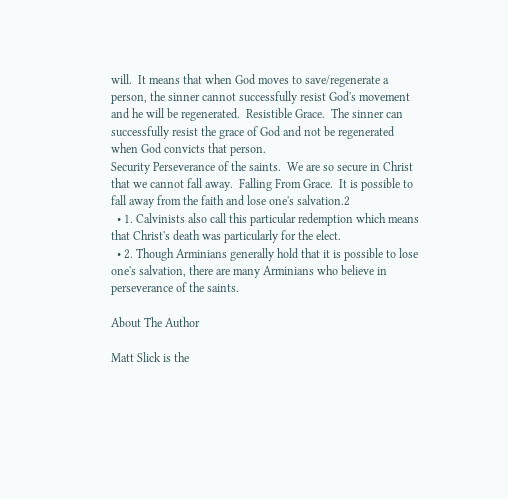will.  It means that when God moves to save/regenerate a person, the sinner cannot successfully resist God's movement and he will be regenerated.  Resistible Grace.  The sinner can successfully resist the grace of God and not be regenerated when God convicts that person.
Security Perseverance of the saints.  We are so secure in Christ that we cannot fall away.  Falling From Grace.  It is possible to fall away from the faith and lose one's salvation.2
  • 1. Calvinists also call this particular redemption which means that Christ's death was particularly for the elect.
  • 2. Though Arminians generally hold that it is possible to lose one's salvation, there are many Arminians who believe in perseverance of the saints.

About The Author

Matt Slick is the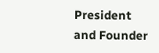President and Founder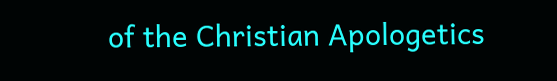of the Christian Apologetics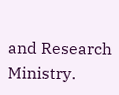and Research Ministry.